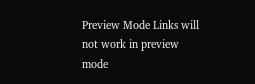Preview Mode Links will not work in preview mode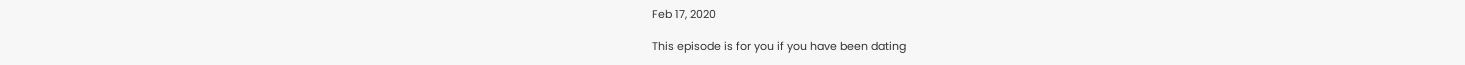Feb 17, 2020

This episode is for you if you have been dating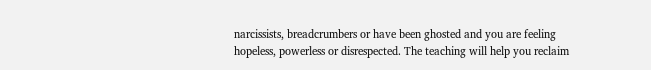narcissists, breadcrumbers or have been ghosted and you are feeling hopeless, powerless or disrespected. The teaching will help you reclaim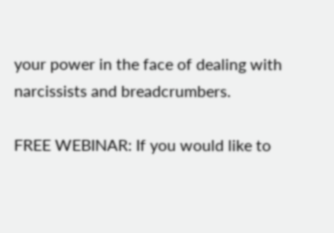your power in the face of dealing with narcissists and breadcrumbers.

FREE WEBINAR: If you would like to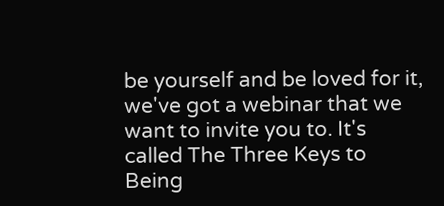be yourself and be loved for it, we've got a webinar that we want to invite you to. It's called The Three Keys to Being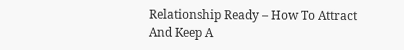Relationship Ready – How To Attract And Keep A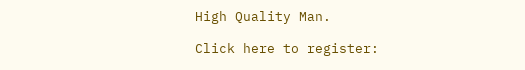High Quality Man.

Click here to register: